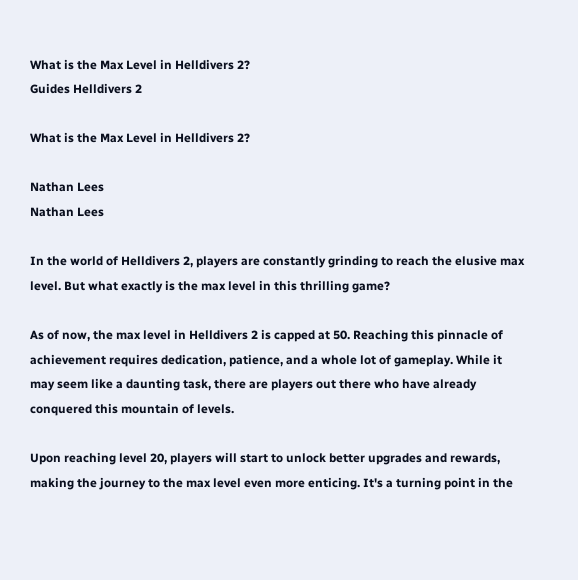What is the Max Level in Helldivers 2?
Guides Helldivers 2

What is the Max Level in Helldivers 2?

Nathan Lees
Nathan Lees

In the world of Helldivers 2, players are constantly grinding to reach the elusive max level. But what exactly is the max level in this thrilling game?

As of now, the max level in Helldivers 2 is capped at 50. Reaching this pinnacle of achievement requires dedication, patience, and a whole lot of gameplay. While it may seem like a daunting task, there are players out there who have already conquered this mountain of levels.

Upon reaching level 20, players will start to unlock better upgrades and rewards, making the journey to the max level even more enticing. It's a turning point in the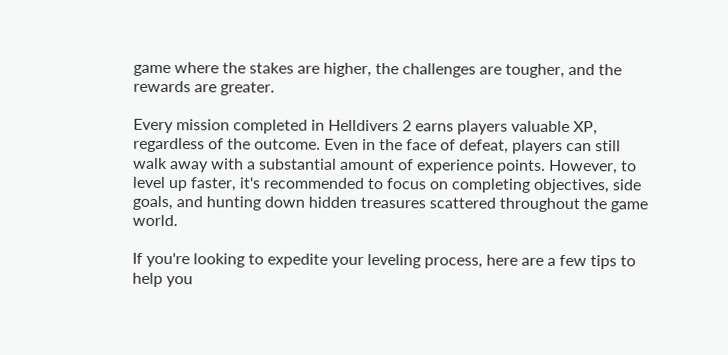game where the stakes are higher, the challenges are tougher, and the rewards are greater.

Every mission completed in Helldivers 2 earns players valuable XP, regardless of the outcome. Even in the face of defeat, players can still walk away with a substantial amount of experience points. However, to level up faster, it's recommended to focus on completing objectives, side goals, and hunting down hidden treasures scattered throughout the game world.

If you're looking to expedite your leveling process, here are a few tips to help you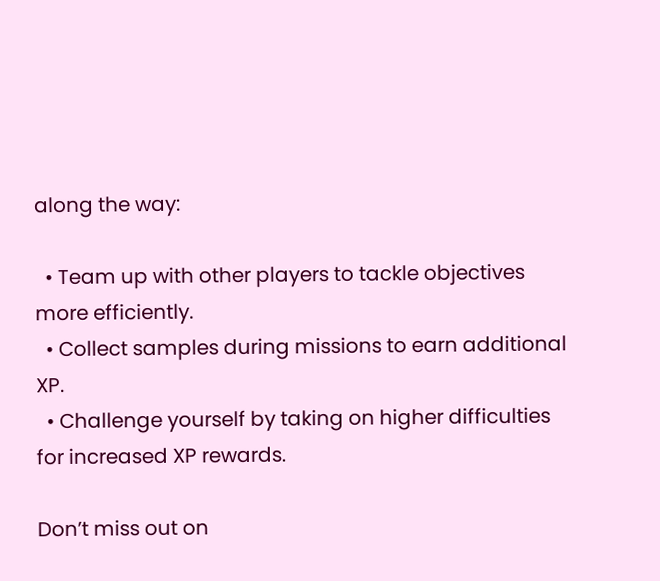along the way:

  • Team up with other players to tackle objectives more efficiently.
  • Collect samples during missions to earn additional XP.
  • Challenge yourself by taking on higher difficulties for increased XP rewards.

Don’t miss out on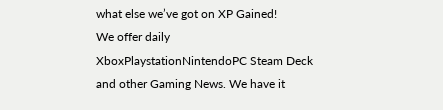what else we’ve got on XP Gained!
We offer daily XboxPlaystationNintendoPC Steam Deck and other Gaming News. We have it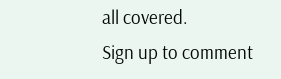all covered.
Sign up to comment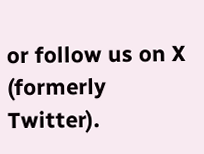or follow us on X (formerly Twitter).